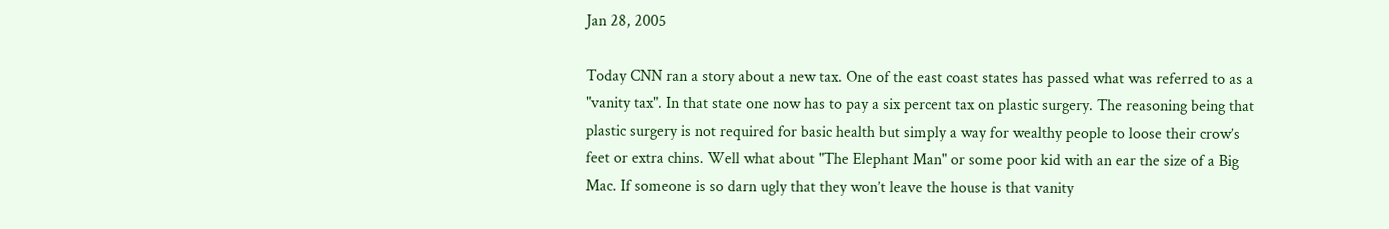Jan 28, 2005

Today CNN ran a story about a new tax. One of the east coast states has passed what was referred to as a "vanity tax". In that state one now has to pay a six percent tax on plastic surgery. The reasoning being that plastic surgery is not required for basic health but simply a way for wealthy people to loose their crow’s feet or extra chins. Well what about "The Elephant Man" or some poor kid with an ear the size of a Big Mac. If someone is so darn ugly that they won’t leave the house is that vanity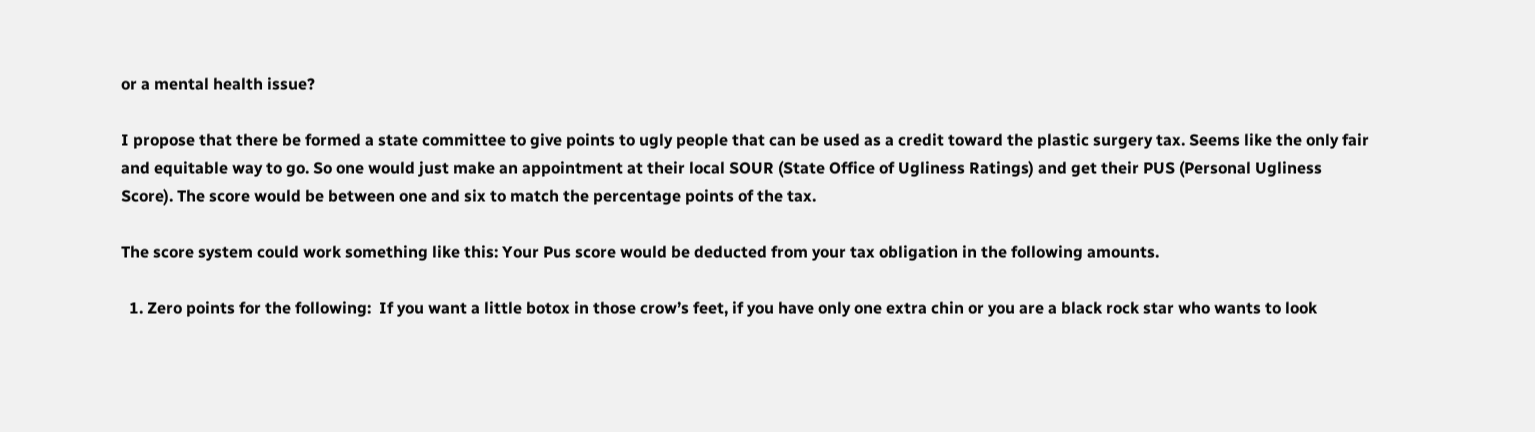or a mental health issue?

I propose that there be formed a state committee to give points to ugly people that can be used as a credit toward the plastic surgery tax. Seems like the only fair and equitable way to go. So one would just make an appointment at their local SOUR (State Office of Ugliness Ratings) and get their PUS (Personal Ugliness Score). The score would be between one and six to match the percentage points of the tax.

The score system could work something like this: Your Pus score would be deducted from your tax obligation in the following amounts.

  1. Zero points for the following:  If you want a little botox in those crow’s feet, if you have only one extra chin or you are a black rock star who wants to look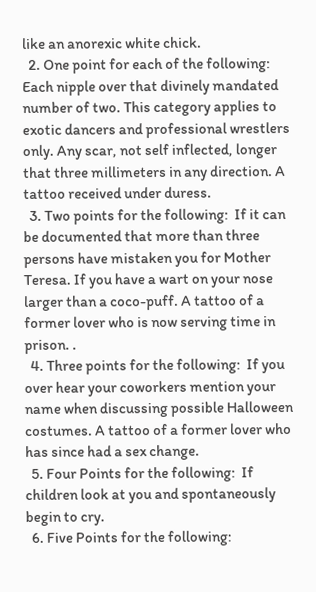like an anorexic white chick.
  2. One point for each of the following:  Each nipple over that divinely mandated number of two. This category applies to exotic dancers and professional wrestlers only. Any scar, not self inflected, longer that three millimeters in any direction. A tattoo received under duress.
  3. Two points for the following:  If it can be documented that more than three persons have mistaken you for Mother Teresa. If you have a wart on your nose larger than a coco-puff. A tattoo of a former lover who is now serving time in prison. .
  4. Three points for the following:  If you over hear your coworkers mention your name when discussing possible Halloween costumes. A tattoo of a former lover who has since had a sex change.
  5. Four Points for the following:  If children look at you and spontaneously begin to cry.
  6. Five Points for the following: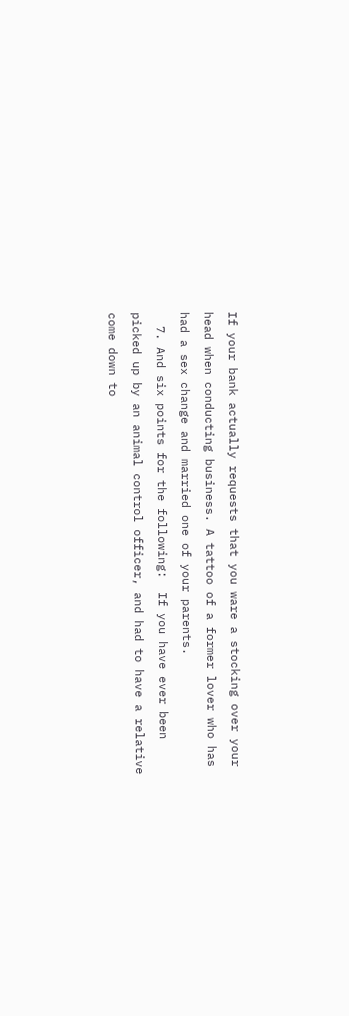If your bank actually requests that you ware a stocking over your head when conducting business. A tattoo of a former lover who has had a sex change and married one of your parents.
  7. And six points for the following:  If you have ever been picked up by an animal control officer, and had to have a relative come down to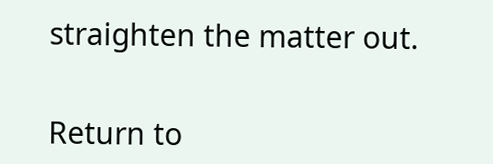straighten the matter out.


Return to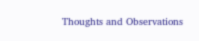Thoughts and Observations